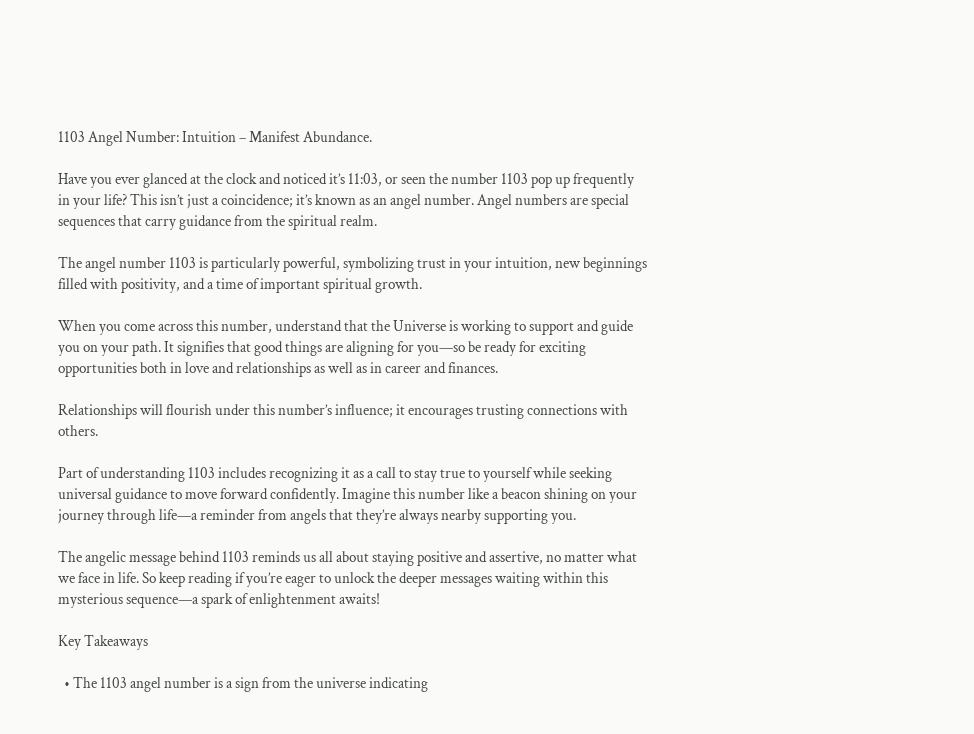1103 Angel Number: Intuition – Manifest Abundance.

Have you ever glanced at the clock and noticed it’s 11:03, or seen the number 1103 pop up frequently in your life? This isn’t just a coincidence; it’s known as an angel number. Angel numbers are special sequences that carry guidance from the spiritual realm.

The angel number 1103 is particularly powerful, symbolizing trust in your intuition, new beginnings filled with positivity, and a time of important spiritual growth.

When you come across this number, understand that the Universe is working to support and guide you on your path. It signifies that good things are aligning for you—so be ready for exciting opportunities both in love and relationships as well as in career and finances.

Relationships will flourish under this number’s influence; it encourages trusting connections with others.

Part of understanding 1103 includes recognizing it as a call to stay true to yourself while seeking universal guidance to move forward confidently. Imagine this number like a beacon shining on your journey through life—a reminder from angels that they’re always nearby supporting you.

The angelic message behind 1103 reminds us all about staying positive and assertive, no matter what we face in life. So keep reading if you’re eager to unlock the deeper messages waiting within this mysterious sequence—a spark of enlightenment awaits!

Key Takeaways

  • The 1103 angel number is a sign from the universe indicating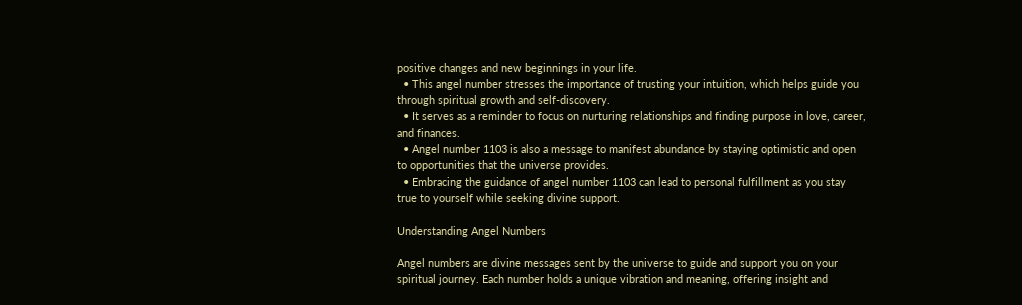positive changes and new beginnings in your life.
  • This angel number stresses the importance of trusting your intuition, which helps guide you through spiritual growth and self-discovery.
  • It serves as a reminder to focus on nurturing relationships and finding purpose in love, career, and finances.
  • Angel number 1103 is also a message to manifest abundance by staying optimistic and open to opportunities that the universe provides.
  • Embracing the guidance of angel number 1103 can lead to personal fulfillment as you stay true to yourself while seeking divine support.

Understanding Angel Numbers

Angel numbers are divine messages sent by the universe to guide and support you on your spiritual journey. Each number holds a unique vibration and meaning, offering insight and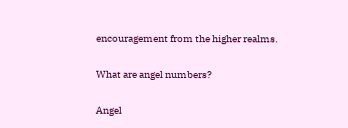encouragement from the higher realms.

What are angel numbers?

Angel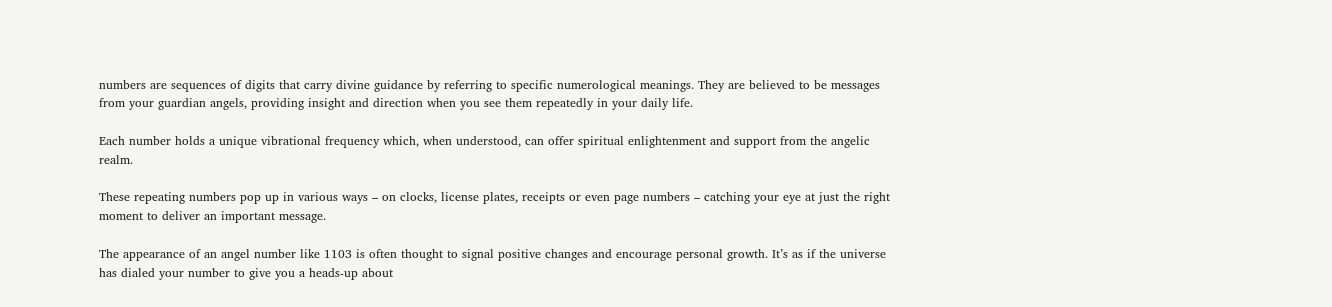numbers are sequences of digits that carry divine guidance by referring to specific numerological meanings. They are believed to be messages from your guardian angels, providing insight and direction when you see them repeatedly in your daily life.

Each number holds a unique vibrational frequency which, when understood, can offer spiritual enlightenment and support from the angelic realm.

These repeating numbers pop up in various ways – on clocks, license plates, receipts or even page numbers – catching your eye at just the right moment to deliver an important message.

The appearance of an angel number like 1103 is often thought to signal positive changes and encourage personal growth. It’s as if the universe has dialed your number to give you a heads-up about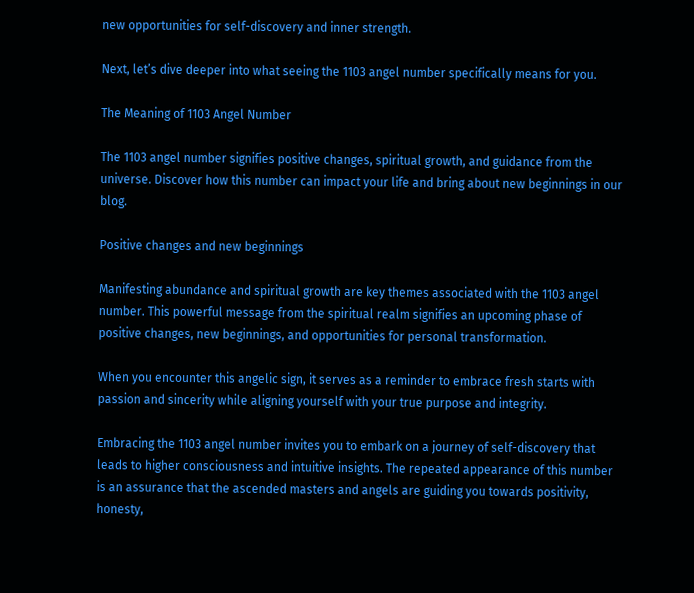new opportunities for self-discovery and inner strength.

Next, let’s dive deeper into what seeing the 1103 angel number specifically means for you.

The Meaning of 1103 Angel Number

The 1103 angel number signifies positive changes, spiritual growth, and guidance from the universe. Discover how this number can impact your life and bring about new beginnings in our blog.

Positive changes and new beginnings

Manifesting abundance and spiritual growth are key themes associated with the 1103 angel number. This powerful message from the spiritual realm signifies an upcoming phase of positive changes, new beginnings, and opportunities for personal transformation.

When you encounter this angelic sign, it serves as a reminder to embrace fresh starts with passion and sincerity while aligning yourself with your true purpose and integrity.

Embracing the 1103 angel number invites you to embark on a journey of self-discovery that leads to higher consciousness and intuitive insights. The repeated appearance of this number is an assurance that the ascended masters and angels are guiding you towards positivity, honesty,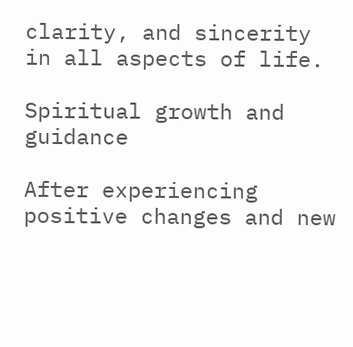clarity, and sincerity in all aspects of life.

Spiritual growth and guidance

After experiencing positive changes and new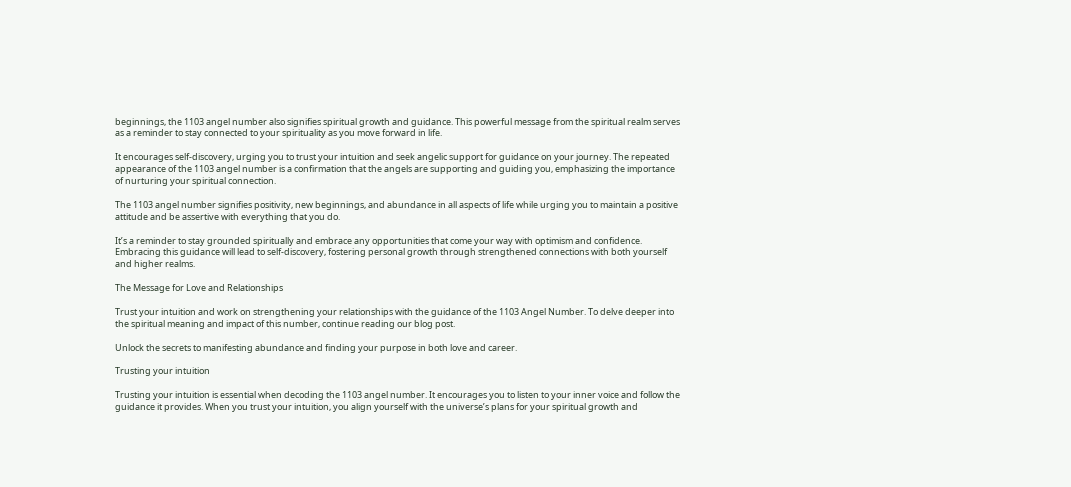beginnings, the 1103 angel number also signifies spiritual growth and guidance. This powerful message from the spiritual realm serves as a reminder to stay connected to your spirituality as you move forward in life.

It encourages self-discovery, urging you to trust your intuition and seek angelic support for guidance on your journey. The repeated appearance of the 1103 angel number is a confirmation that the angels are supporting and guiding you, emphasizing the importance of nurturing your spiritual connection.

The 1103 angel number signifies positivity, new beginnings, and abundance in all aspects of life while urging you to maintain a positive attitude and be assertive with everything that you do.

It’s a reminder to stay grounded spiritually and embrace any opportunities that come your way with optimism and confidence. Embracing this guidance will lead to self-discovery, fostering personal growth through strengthened connections with both yourself and higher realms.

The Message for Love and Relationships

Trust your intuition and work on strengthening your relationships with the guidance of the 1103 Angel Number. To delve deeper into the spiritual meaning and impact of this number, continue reading our blog post.

Unlock the secrets to manifesting abundance and finding your purpose in both love and career.

Trusting your intuition

Trusting your intuition is essential when decoding the 1103 angel number. It encourages you to listen to your inner voice and follow the guidance it provides. When you trust your intuition, you align yourself with the universe’s plans for your spiritual growth and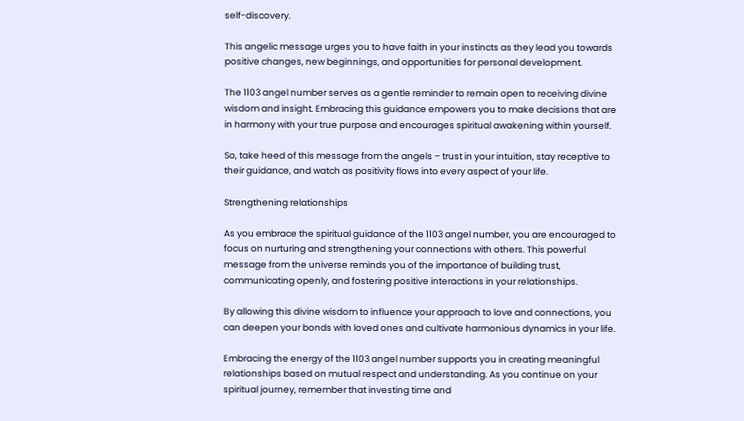self-discovery.

This angelic message urges you to have faith in your instincts as they lead you towards positive changes, new beginnings, and opportunities for personal development.

The 1103 angel number serves as a gentle reminder to remain open to receiving divine wisdom and insight. Embracing this guidance empowers you to make decisions that are in harmony with your true purpose and encourages spiritual awakening within yourself.

So, take heed of this message from the angels – trust in your intuition, stay receptive to their guidance, and watch as positivity flows into every aspect of your life.

Strengthening relationships

As you embrace the spiritual guidance of the 1103 angel number, you are encouraged to focus on nurturing and strengthening your connections with others. This powerful message from the universe reminds you of the importance of building trust, communicating openly, and fostering positive interactions in your relationships.

By allowing this divine wisdom to influence your approach to love and connections, you can deepen your bonds with loved ones and cultivate harmonious dynamics in your life.

Embracing the energy of the 1103 angel number supports you in creating meaningful relationships based on mutual respect and understanding. As you continue on your spiritual journey, remember that investing time and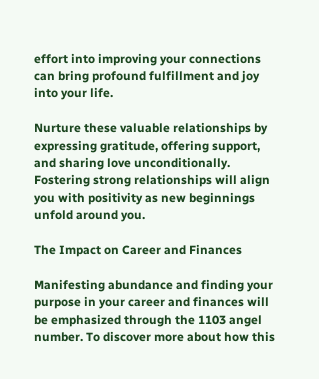effort into improving your connections can bring profound fulfillment and joy into your life.

Nurture these valuable relationships by expressing gratitude, offering support, and sharing love unconditionally. Fostering strong relationships will align you with positivity as new beginnings unfold around you.

The Impact on Career and Finances

Manifesting abundance and finding your purpose in your career and finances will be emphasized through the 1103 angel number. To discover more about how this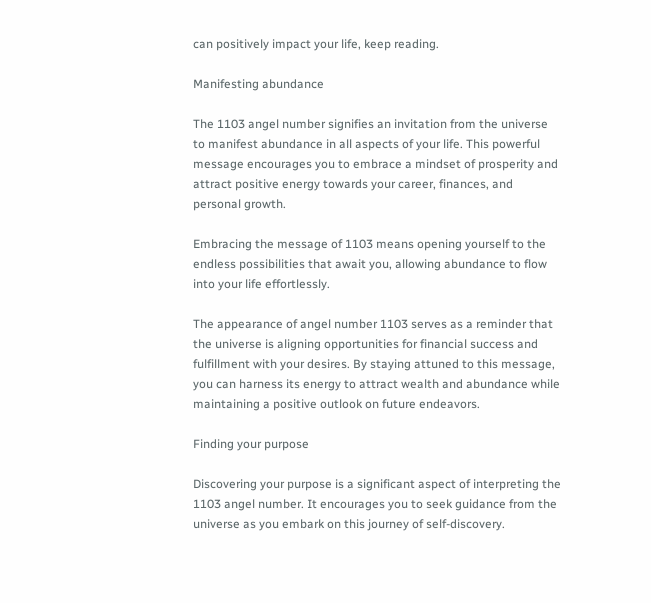can positively impact your life, keep reading.

Manifesting abundance

The 1103 angel number signifies an invitation from the universe to manifest abundance in all aspects of your life. This powerful message encourages you to embrace a mindset of prosperity and attract positive energy towards your career, finances, and personal growth.

Embracing the message of 1103 means opening yourself to the endless possibilities that await you, allowing abundance to flow into your life effortlessly.

The appearance of angel number 1103 serves as a reminder that the universe is aligning opportunities for financial success and fulfillment with your desires. By staying attuned to this message, you can harness its energy to attract wealth and abundance while maintaining a positive outlook on future endeavors.

Finding your purpose

Discovering your purpose is a significant aspect of interpreting the 1103 angel number. It encourages you to seek guidance from the universe as you embark on this journey of self-discovery.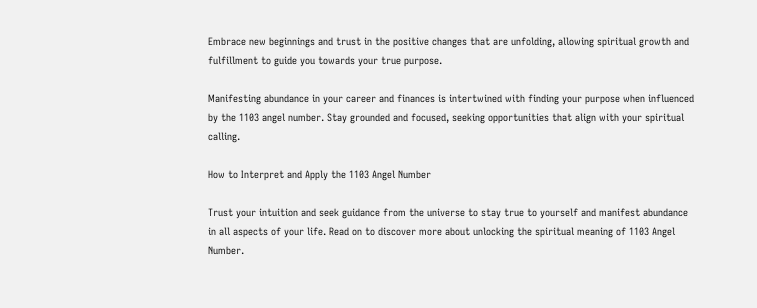Embrace new beginnings and trust in the positive changes that are unfolding, allowing spiritual growth and fulfillment to guide you towards your true purpose.

Manifesting abundance in your career and finances is intertwined with finding your purpose when influenced by the 1103 angel number. Stay grounded and focused, seeking opportunities that align with your spiritual calling.

How to Interpret and Apply the 1103 Angel Number

Trust your intuition and seek guidance from the universe to stay true to yourself and manifest abundance in all aspects of your life. Read on to discover more about unlocking the spiritual meaning of 1103 Angel Number.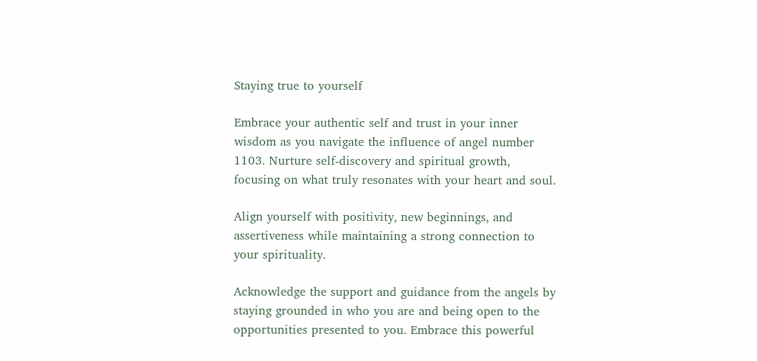Staying true to yourself

Embrace your authentic self and trust in your inner wisdom as you navigate the influence of angel number 1103. Nurture self-discovery and spiritual growth, focusing on what truly resonates with your heart and soul.

Align yourself with positivity, new beginnings, and assertiveness while maintaining a strong connection to your spirituality.

Acknowledge the support and guidance from the angels by staying grounded in who you are and being open to the opportunities presented to you. Embrace this powerful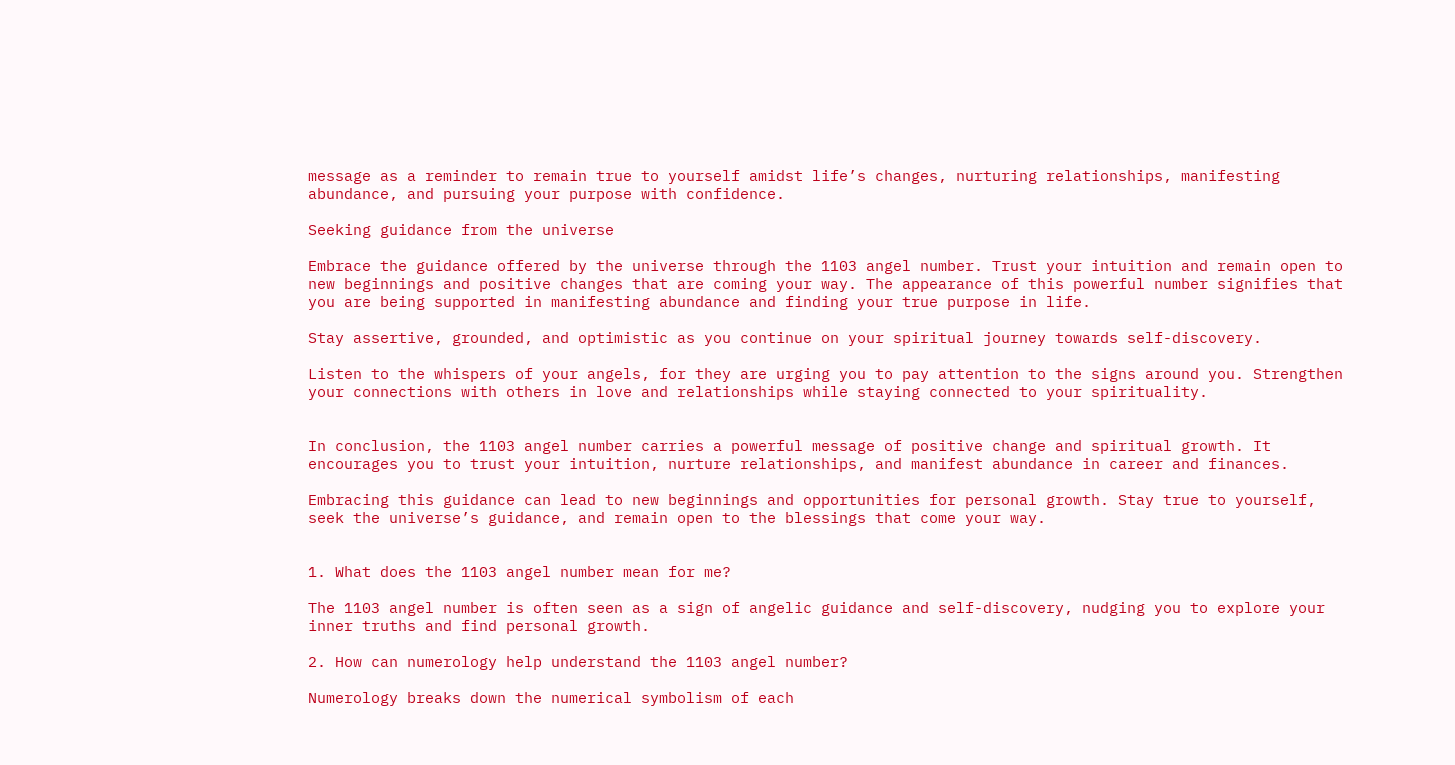message as a reminder to remain true to yourself amidst life’s changes, nurturing relationships, manifesting abundance, and pursuing your purpose with confidence.

Seeking guidance from the universe

Embrace the guidance offered by the universe through the 1103 angel number. Trust your intuition and remain open to new beginnings and positive changes that are coming your way. The appearance of this powerful number signifies that you are being supported in manifesting abundance and finding your true purpose in life.

Stay assertive, grounded, and optimistic as you continue on your spiritual journey towards self-discovery.

Listen to the whispers of your angels, for they are urging you to pay attention to the signs around you. Strengthen your connections with others in love and relationships while staying connected to your spirituality.


In conclusion, the 1103 angel number carries a powerful message of positive change and spiritual growth. It encourages you to trust your intuition, nurture relationships, and manifest abundance in career and finances.

Embracing this guidance can lead to new beginnings and opportunities for personal growth. Stay true to yourself, seek the universe’s guidance, and remain open to the blessings that come your way.


1. What does the 1103 angel number mean for me?

The 1103 angel number is often seen as a sign of angelic guidance and self-discovery, nudging you to explore your inner truths and find personal growth.

2. How can numerology help understand the 1103 angel number?

Numerology breaks down the numerical symbolism of each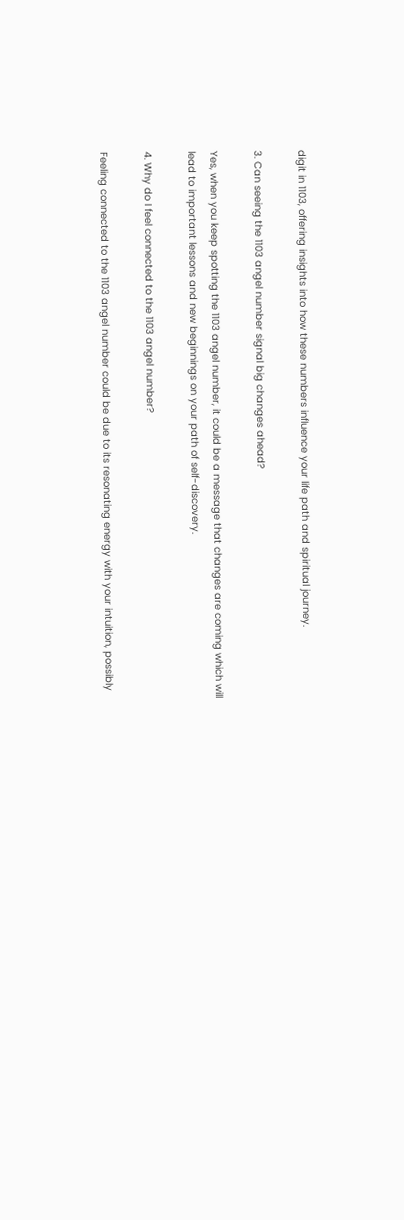digit in 1103, offering insights into how these numbers influence your life path and spiritual journey.

3. Can seeing the 1103 angel number signal big changes ahead?

Yes, when you keep spotting the 1103 angel number, it could be a message that changes are coming which will lead to important lessons and new beginnings on your path of self-discovery.

4. Why do I feel connected to the 1103 angel number?

Feeling connected to the 1103 angel number could be due to its resonating energy with your intuition, possibly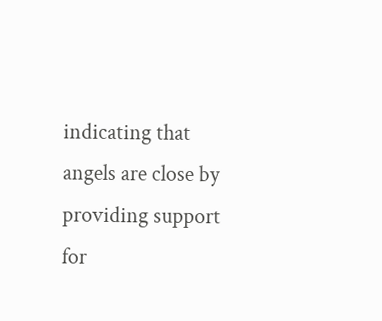indicating that angels are close by providing support for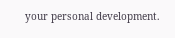your personal development.